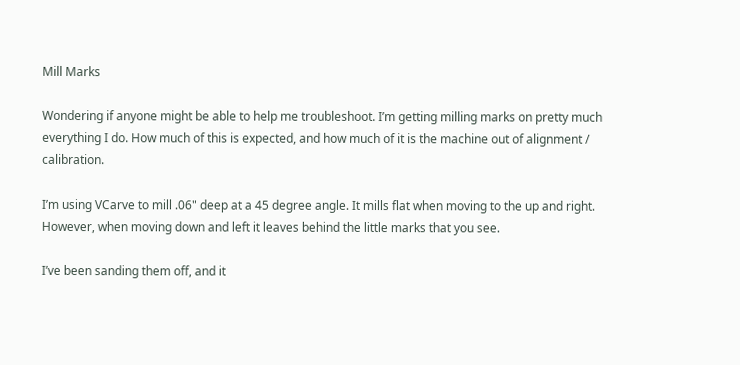Mill Marks

Wondering if anyone might be able to help me troubleshoot. I’m getting milling marks on pretty much everything I do. How much of this is expected, and how much of it is the machine out of alignment / calibration.

I’m using VCarve to mill .06" deep at a 45 degree angle. It mills flat when moving to the up and right. However, when moving down and left it leaves behind the little marks that you see.

I’ve been sanding them off, and it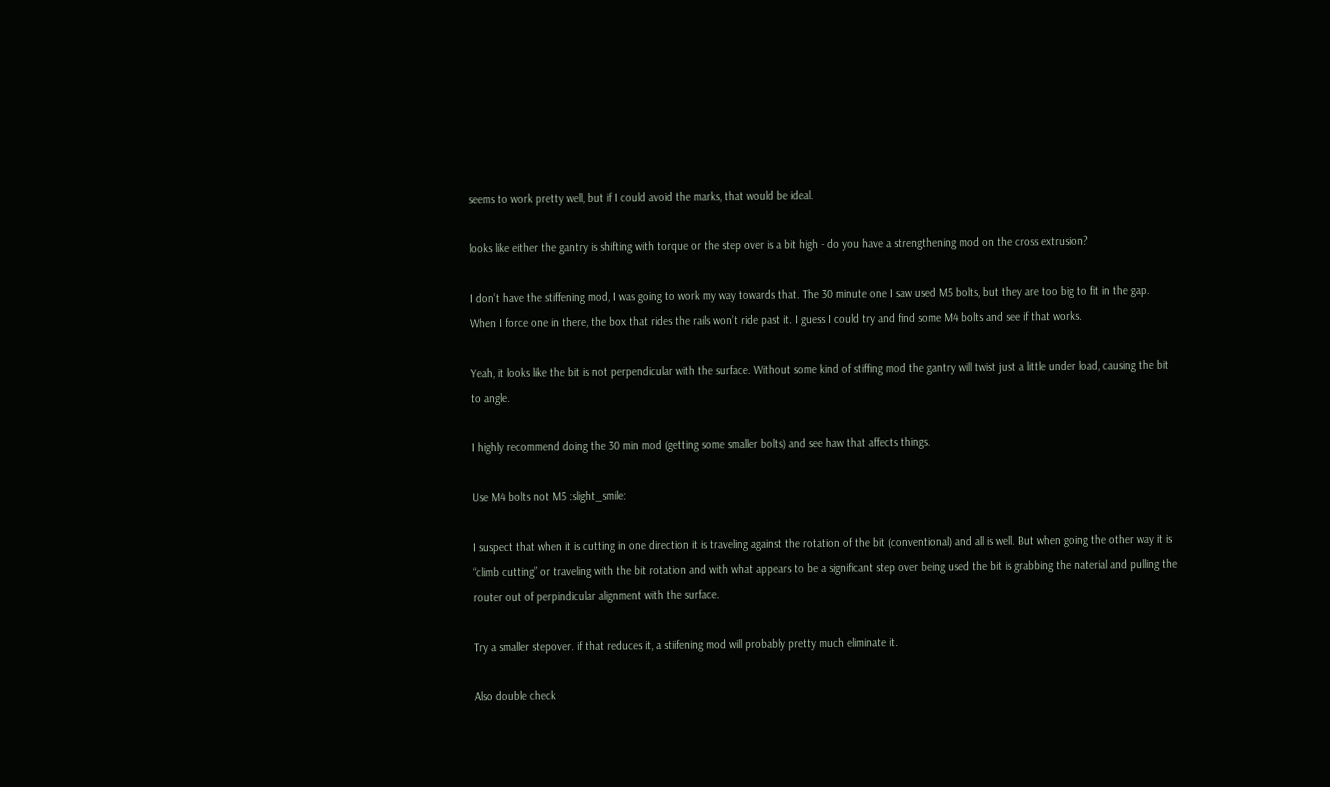seems to work pretty well, but if I could avoid the marks, that would be ideal.

looks like either the gantry is shifting with torque or the step over is a bit high - do you have a strengthening mod on the cross extrusion?

I don’t have the stiffening mod, I was going to work my way towards that. The 30 minute one I saw used M5 bolts, but they are too big to fit in the gap. When I force one in there, the box that rides the rails won’t ride past it. I guess I could try and find some M4 bolts and see if that works.

Yeah, it looks like the bit is not perpendicular with the surface. Without some kind of stiffing mod the gantry will twist just a little under load, causing the bit to angle.

I highly recommend doing the 30 min mod (getting some smaller bolts) and see haw that affects things.

Use M4 bolts not M5 :slight_smile:

I suspect that when it is cutting in one direction it is traveling against the rotation of the bit (conventional) and all is well. But when going the other way it is “climb cutting” or traveling with the bit rotation and with what appears to be a significant step over being used the bit is grabbing the naterial and pulling the router out of perpindicular alignment with the surface.

Try a smaller stepover. if that reduces it, a stiifening mod will probably pretty much eliminate it.

Also double check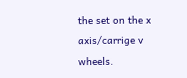the set on the x axis/carrige v wheels.